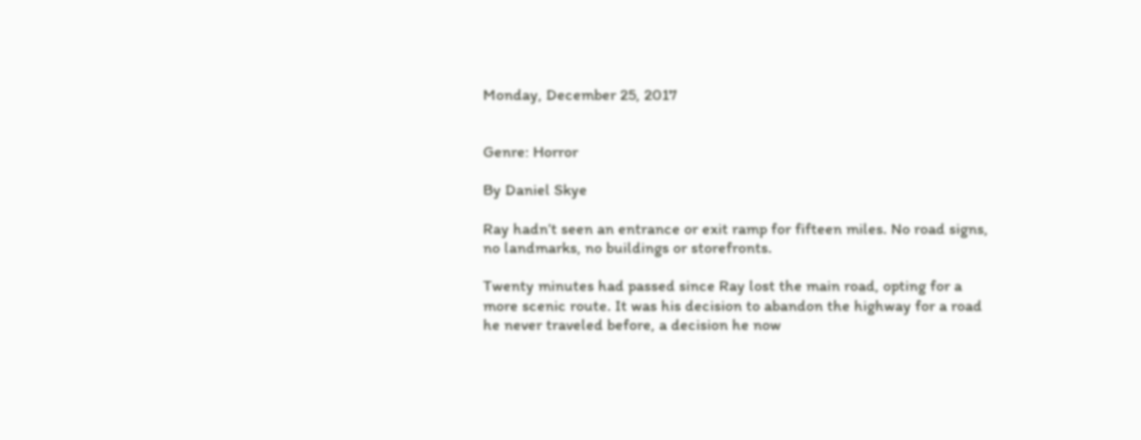Monday, December 25, 2017


Genre: Horror

By Daniel Skye

Ray hadn’t seen an entrance or exit ramp for fifteen miles. No road signs, no landmarks, no buildings or storefronts.

Twenty minutes had passed since Ray lost the main road, opting for a more scenic route. It was his decision to abandon the highway for a road he never traveled before, a decision he now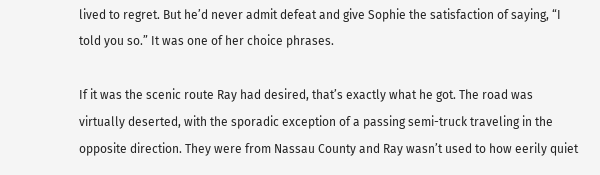lived to regret. But he’d never admit defeat and give Sophie the satisfaction of saying, “I told you so.” It was one of her choice phrases.

If it was the scenic route Ray had desired, that’s exactly what he got. The road was virtually deserted, with the sporadic exception of a passing semi-truck traveling in the opposite direction. They were from Nassau County and Ray wasn’t used to how eerily quiet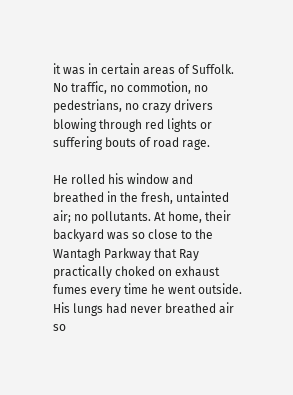it was in certain areas of Suffolk. No traffic, no commotion, no pedestrians, no crazy drivers blowing through red lights or suffering bouts of road rage.

He rolled his window and breathed in the fresh, untainted air; no pollutants. At home, their backyard was so close to the Wantagh Parkway that Ray practically choked on exhaust fumes every time he went outside. His lungs had never breathed air so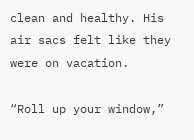clean and healthy. His air sacs felt like they were on vacation.

“Roll up your window,”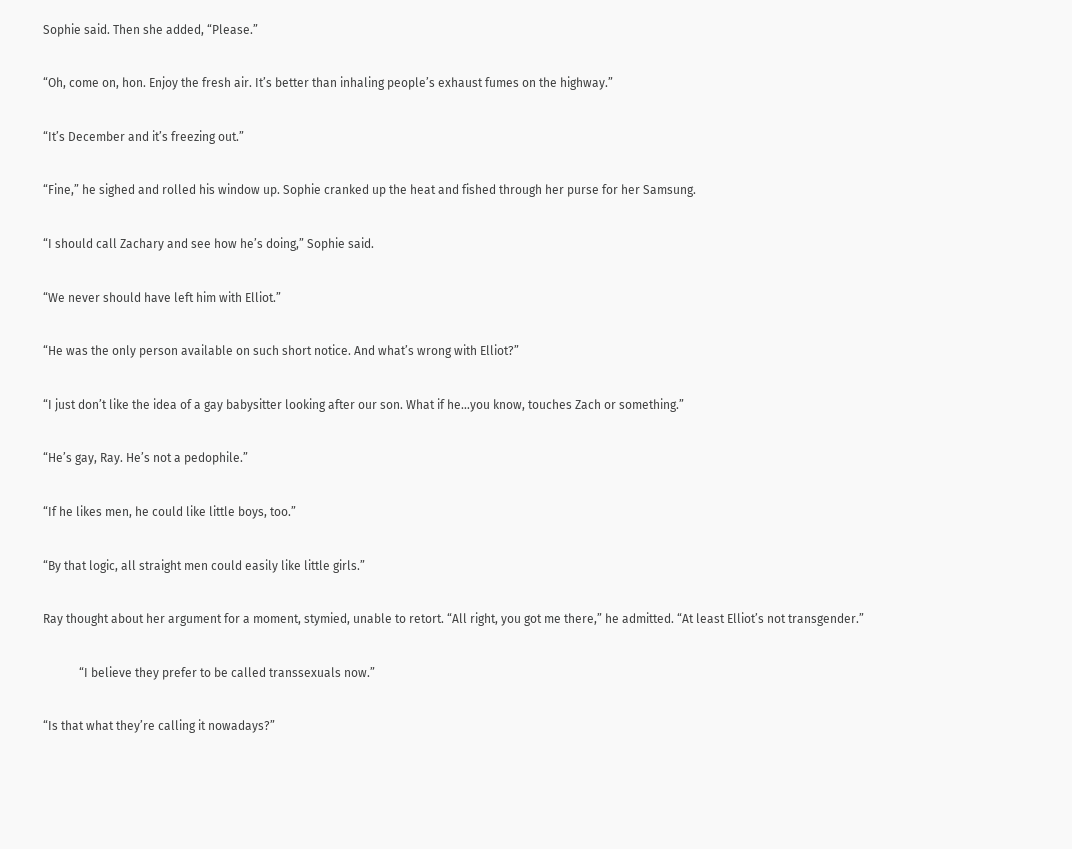Sophie said. Then she added, “Please.”

“Oh, come on, hon. Enjoy the fresh air. It’s better than inhaling people’s exhaust fumes on the highway.”

“It’s December and it’s freezing out.”

“Fine,” he sighed and rolled his window up. Sophie cranked up the heat and fished through her purse for her Samsung.

“I should call Zachary and see how he’s doing,” Sophie said.

“We never should have left him with Elliot.”

“He was the only person available on such short notice. And what’s wrong with Elliot?”

“I just don’t like the idea of a gay babysitter looking after our son. What if he…you know, touches Zach or something.”

“He’s gay, Ray. He’s not a pedophile.”

“If he likes men, he could like little boys, too.”

“By that logic, all straight men could easily like little girls.”

Ray thought about her argument for a moment, stymied, unable to retort. “All right, you got me there,” he admitted. “At least Elliot’s not transgender.”

            “I believe they prefer to be called transsexuals now.”

“Is that what they’re calling it nowadays?”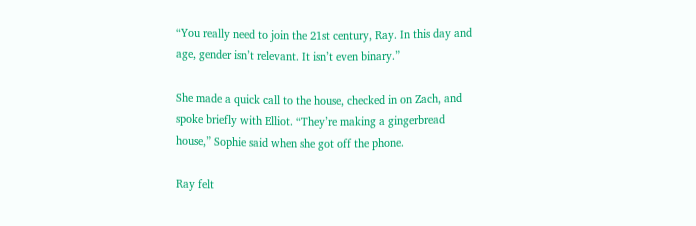“You really need to join the 21st century, Ray. In this day and age, gender isn’t relevant. It isn’t even binary.”

She made a quick call to the house, checked in on Zach, and spoke briefly with Elliot. “They’re making a gingerbread house,” Sophie said when she got off the phone.

Ray felt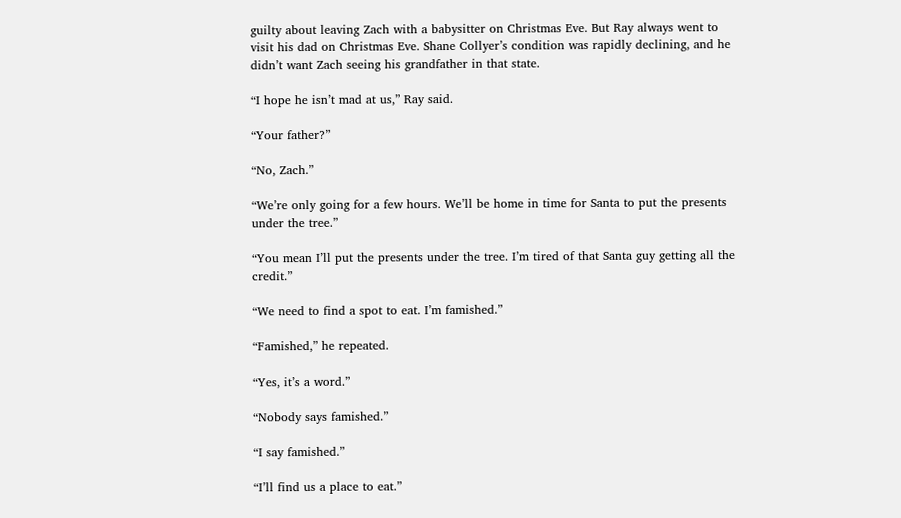guilty about leaving Zach with a babysitter on Christmas Eve. But Ray always went to visit his dad on Christmas Eve. Shane Collyer’s condition was rapidly declining, and he didn’t want Zach seeing his grandfather in that state.

“I hope he isn’t mad at us,” Ray said.

“Your father?”

“No, Zach.”

“We’re only going for a few hours. We’ll be home in time for Santa to put the presents under the tree.”

“You mean I’ll put the presents under the tree. I’m tired of that Santa guy getting all the credit.”

“We need to find a spot to eat. I’m famished.”

“Famished,” he repeated.

“Yes, it’s a word.”

“Nobody says famished.”

“I say famished.”

“I’ll find us a place to eat.”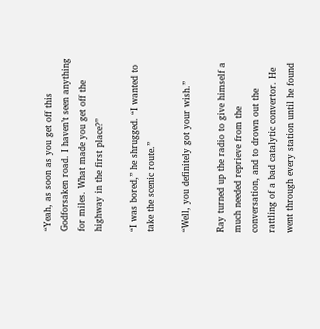“Yeah, as soon as you get off this Godforsaken road. I haven’t seen anything for miles. What made you get off the highway in the first place?”

“I was bored,” he shrugged. “I wanted to take the scenic route.”

“Well, you definitely got your wish.”

Ray turned up the radio to give himself a much needed reprieve from the conversation, and to drown out the rattling of a bad catalytic convertor. He went through every station until he found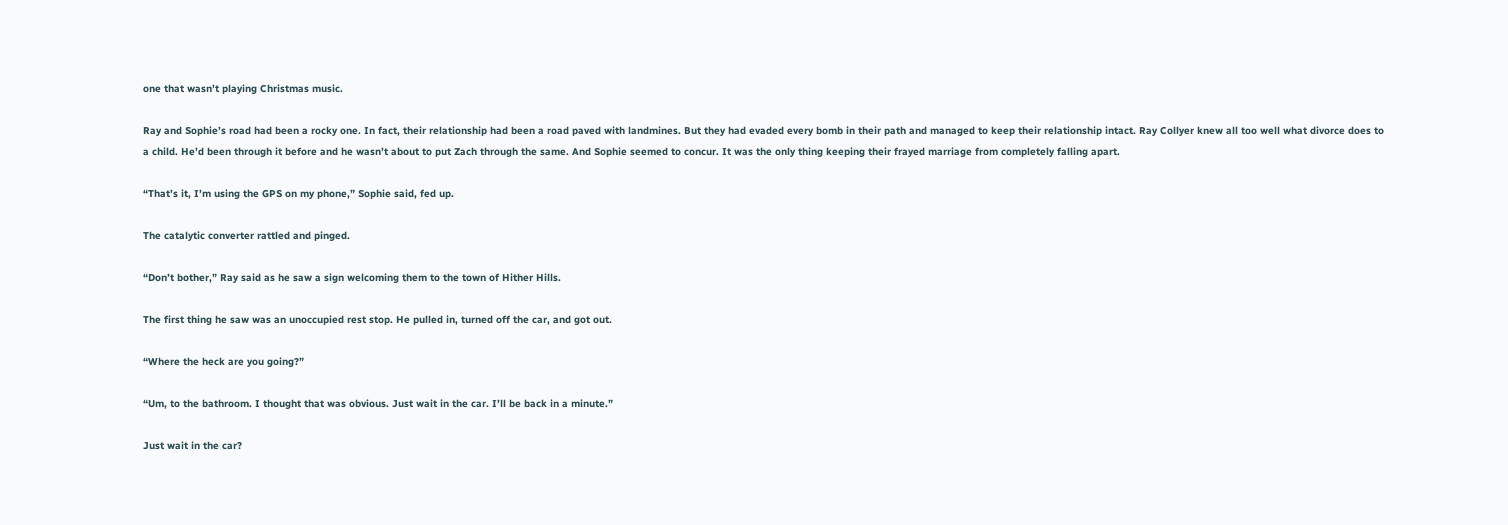one that wasn’t playing Christmas music.

Ray and Sophie’s road had been a rocky one. In fact, their relationship had been a road paved with landmines. But they had evaded every bomb in their path and managed to keep their relationship intact. Ray Collyer knew all too well what divorce does to a child. He’d been through it before and he wasn’t about to put Zach through the same. And Sophie seemed to concur. It was the only thing keeping their frayed marriage from completely falling apart.

“That’s it, I’m using the GPS on my phone,” Sophie said, fed up.

The catalytic converter rattled and pinged.

“Don’t bother,” Ray said as he saw a sign welcoming them to the town of Hither Hills.

The first thing he saw was an unoccupied rest stop. He pulled in, turned off the car, and got out.

“Where the heck are you going?”

“Um, to the bathroom. I thought that was obvious. Just wait in the car. I’ll be back in a minute.”

Just wait in the car?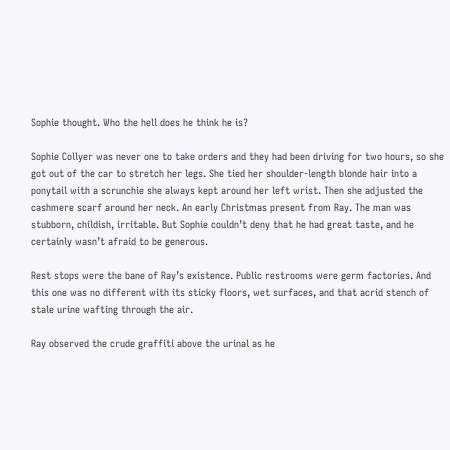Sophie thought. Who the hell does he think he is?

Sophie Collyer was never one to take orders and they had been driving for two hours, so she got out of the car to stretch her legs. She tied her shoulder-length blonde hair into a ponytail with a scrunchie she always kept around her left wrist. Then she adjusted the cashmere scarf around her neck. An early Christmas present from Ray. The man was stubborn, childish, irritable. But Sophie couldn’t deny that he had great taste, and he certainly wasn’t afraid to be generous.

Rest stops were the bane of Ray’s existence. Public restrooms were germ factories. And this one was no different with its sticky floors, wet surfaces, and that acrid stench of stale urine wafting through the air.

Ray observed the crude graffiti above the urinal as he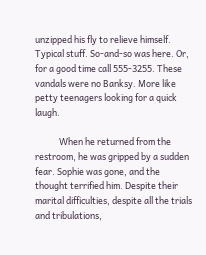unzipped his fly to relieve himself. Typical stuff. So-and-so was here. Or, for a good time call 555-3255. These vandals were no Banksy. More like petty teenagers looking for a quick laugh.

            When he returned from the restroom, he was gripped by a sudden fear. Sophie was gone, and the thought terrified him. Despite their marital difficulties, despite all the trials and tribulations,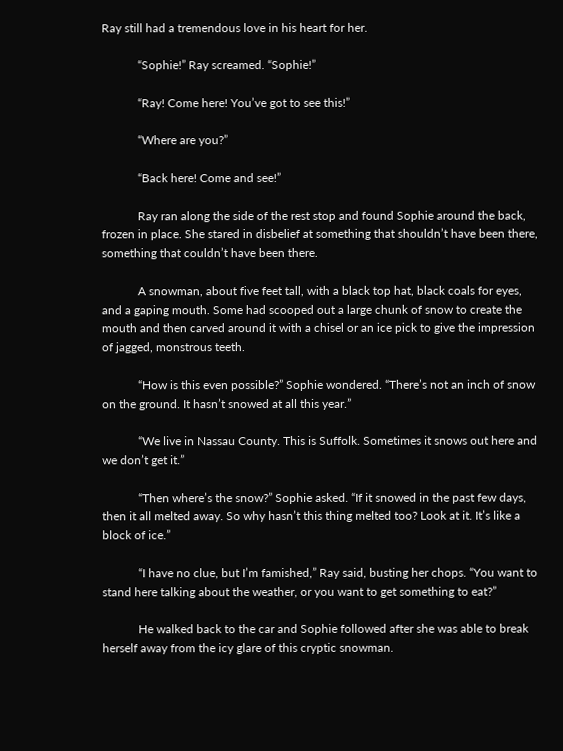Ray still had a tremendous love in his heart for her.

            “Sophie!” Ray screamed. “Sophie!”

            “Ray! Come here! You’ve got to see this!”

            “Where are you?”

            “Back here! Come and see!”

            Ray ran along the side of the rest stop and found Sophie around the back, frozen in place. She stared in disbelief at something that shouldn’t have been there, something that couldn’t have been there.

            A snowman, about five feet tall, with a black top hat, black coals for eyes, and a gaping mouth. Some had scooped out a large chunk of snow to create the mouth and then carved around it with a chisel or an ice pick to give the impression of jagged, monstrous teeth.

            “How is this even possible?” Sophie wondered. “There’s not an inch of snow on the ground. It hasn’t snowed at all this year.”

            “We live in Nassau County. This is Suffolk. Sometimes it snows out here and we don’t get it.”

            “Then where’s the snow?” Sophie asked. “If it snowed in the past few days, then it all melted away. So why hasn’t this thing melted too? Look at it. It’s like a block of ice.”

            “I have no clue, but I’m famished,” Ray said, busting her chops. “You want to stand here talking about the weather, or you want to get something to eat?”

            He walked back to the car and Sophie followed after she was able to break herself away from the icy glare of this cryptic snowman.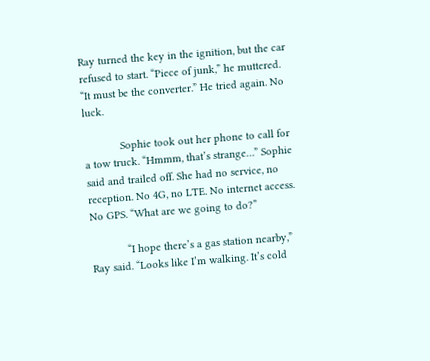Ray turned the key in the ignition, but the car refused to start. “Piece of junk,” he muttered. “It must be the converter.” He tried again. No luck.

            Sophie took out her phone to call for a tow truck. “Hmmm, that’s strange…” Sophie said and trailed off. She had no service, no reception. No 4G, no LTE. No internet access. No GPS. “What are we going to do?”

            “I hope there’s a gas station nearby,” Ray said. “Looks like I’m walking. It’s cold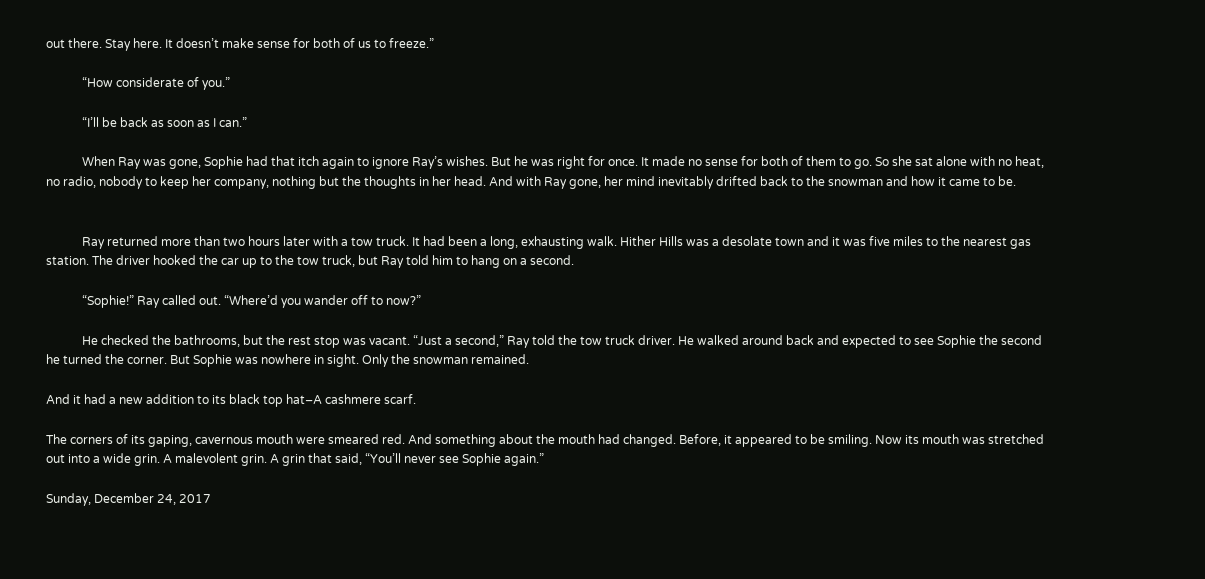out there. Stay here. It doesn’t make sense for both of us to freeze.”

            “How considerate of you.”

            “I’ll be back as soon as I can.”

            When Ray was gone, Sophie had that itch again to ignore Ray’s wishes. But he was right for once. It made no sense for both of them to go. So she sat alone with no heat, no radio, nobody to keep her company, nothing but the thoughts in her head. And with Ray gone, her mind inevitably drifted back to the snowman and how it came to be.


            Ray returned more than two hours later with a tow truck. It had been a long, exhausting walk. Hither Hills was a desolate town and it was five miles to the nearest gas station. The driver hooked the car up to the tow truck, but Ray told him to hang on a second.

            “Sophie!” Ray called out. “Where’d you wander off to now?”

            He checked the bathrooms, but the rest stop was vacant. “Just a second,” Ray told the tow truck driver. He walked around back and expected to see Sophie the second he turned the corner. But Sophie was nowhere in sight. Only the snowman remained.

And it had a new addition to its black top hat–A cashmere scarf.

The corners of its gaping, cavernous mouth were smeared red. And something about the mouth had changed. Before, it appeared to be smiling. Now its mouth was stretched out into a wide grin. A malevolent grin. A grin that said, “You’ll never see Sophie again.”

Sunday, December 24, 2017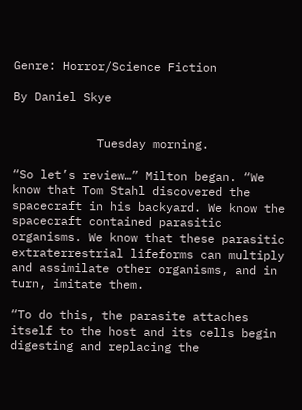Genre: Horror/Science Fiction

By Daniel Skye


            Tuesday morning.

“So let’s review…” Milton began. “We know that Tom Stahl discovered the spacecraft in his backyard. We know the spacecraft contained parasitic organisms. We know that these parasitic extraterrestrial lifeforms can multiply and assimilate other organisms, and in turn, imitate them.

“To do this, the parasite attaches itself to the host and its cells begin digesting and replacing the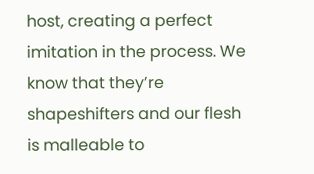host, creating a perfect imitation in the process. We know that they’re shapeshifters and our flesh is malleable to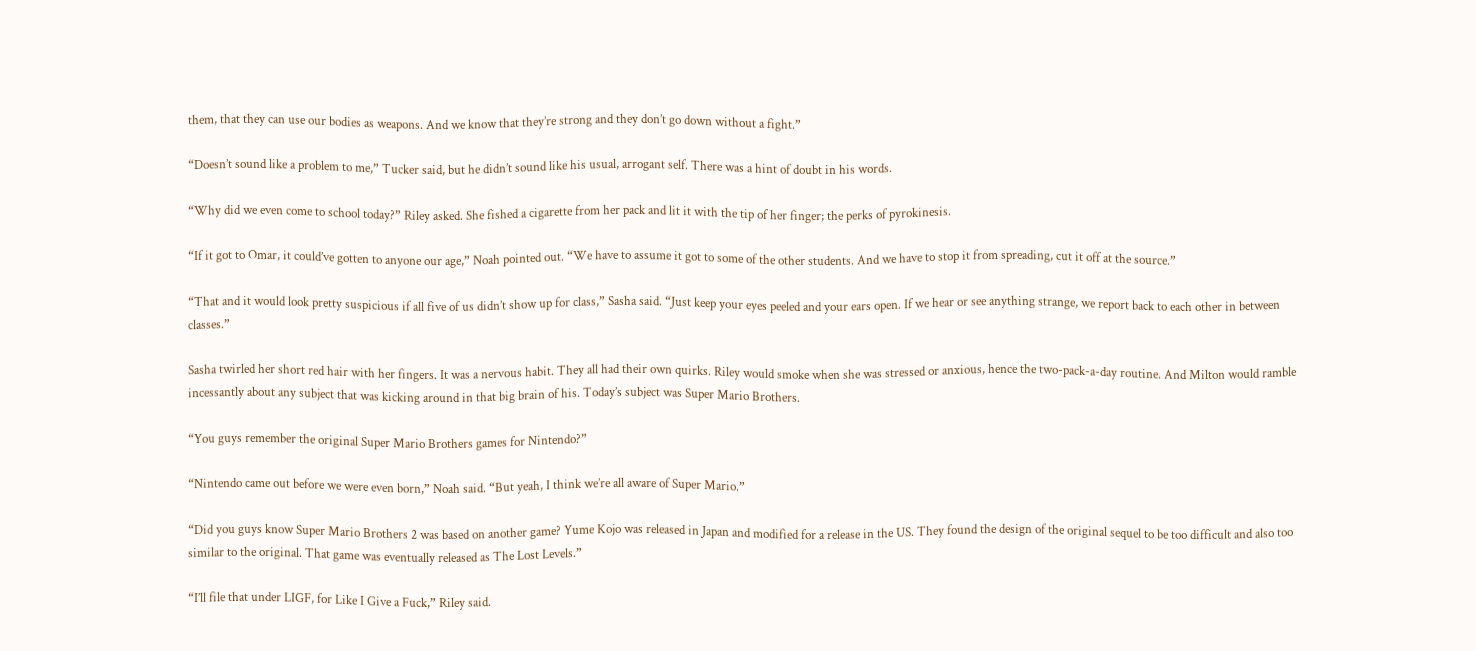them, that they can use our bodies as weapons. And we know that they’re strong and they don’t go down without a fight.”

“Doesn’t sound like a problem to me,” Tucker said, but he didn’t sound like his usual, arrogant self. There was a hint of doubt in his words.

“Why did we even come to school today?” Riley asked. She fished a cigarette from her pack and lit it with the tip of her finger; the perks of pyrokinesis.

“If it got to Omar, it could’ve gotten to anyone our age,” Noah pointed out. “We have to assume it got to some of the other students. And we have to stop it from spreading, cut it off at the source.”

“That and it would look pretty suspicious if all five of us didn’t show up for class,” Sasha said. “Just keep your eyes peeled and your ears open. If we hear or see anything strange, we report back to each other in between classes.”

Sasha twirled her short red hair with her fingers. It was a nervous habit. They all had their own quirks. Riley would smoke when she was stressed or anxious, hence the two-pack-a-day routine. And Milton would ramble incessantly about any subject that was kicking around in that big brain of his. Today’s subject was Super Mario Brothers.

“You guys remember the original Super Mario Brothers games for Nintendo?”

“Nintendo came out before we were even born,” Noah said. “But yeah, I think we’re all aware of Super Mario.”

“Did you guys know Super Mario Brothers 2 was based on another game? Yume Kojo was released in Japan and modified for a release in the US. They found the design of the original sequel to be too difficult and also too similar to the original. That game was eventually released as The Lost Levels.”

“I’ll file that under LIGF, for Like I Give a Fuck,” Riley said.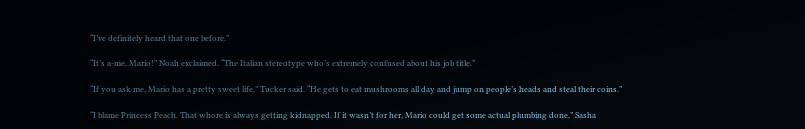“I’ve definitely heard that one before.”

“It’s a-me, Mario!” Noah exclaimed. “The Italian stereotype who’s extremely confused about his job title.”

“If you ask me, Mario has a pretty sweet life,” Tucker said. “He gets to eat mushrooms all day and jump on people’s heads and steal their coins.”

“I blame Princess Peach. That whore is always getting kidnapped. If it wasn’t for her, Mario could get some actual plumbing done,” Sasha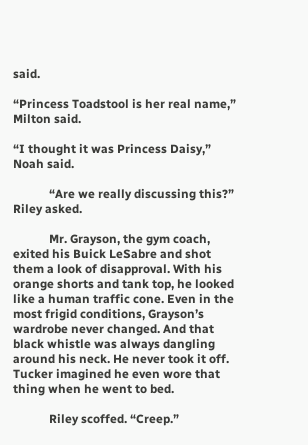said.

“Princess Toadstool is her real name,” Milton said.

“I thought it was Princess Daisy,” Noah said.

            “Are we really discussing this?” Riley asked.

            Mr. Grayson, the gym coach, exited his Buick LeSabre and shot them a look of disapproval. With his orange shorts and tank top, he looked like a human traffic cone. Even in the most frigid conditions, Grayson’s wardrobe never changed. And that black whistle was always dangling around his neck. He never took it off. Tucker imagined he even wore that thing when he went to bed.

            Riley scoffed. “Creep.”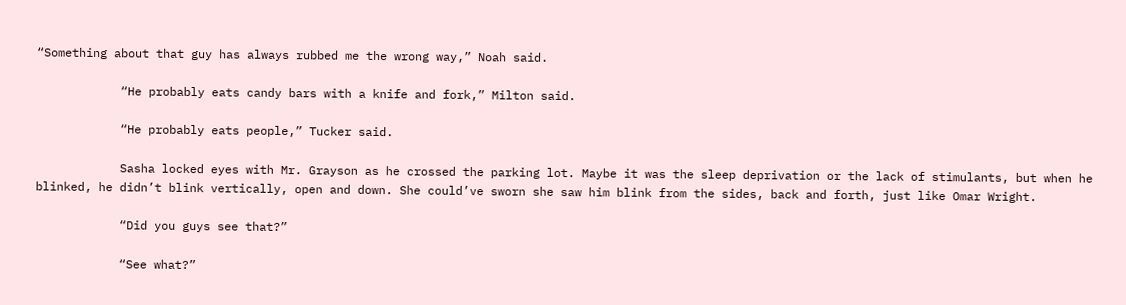“Something about that guy has always rubbed me the wrong way,” Noah said.

            “He probably eats candy bars with a knife and fork,” Milton said.

            “He probably eats people,” Tucker said.

            Sasha locked eyes with Mr. Grayson as he crossed the parking lot. Maybe it was the sleep deprivation or the lack of stimulants, but when he blinked, he didn’t blink vertically, open and down. She could’ve sworn she saw him blink from the sides, back and forth, just like Omar Wright.

            “Did you guys see that?”

            “See what?”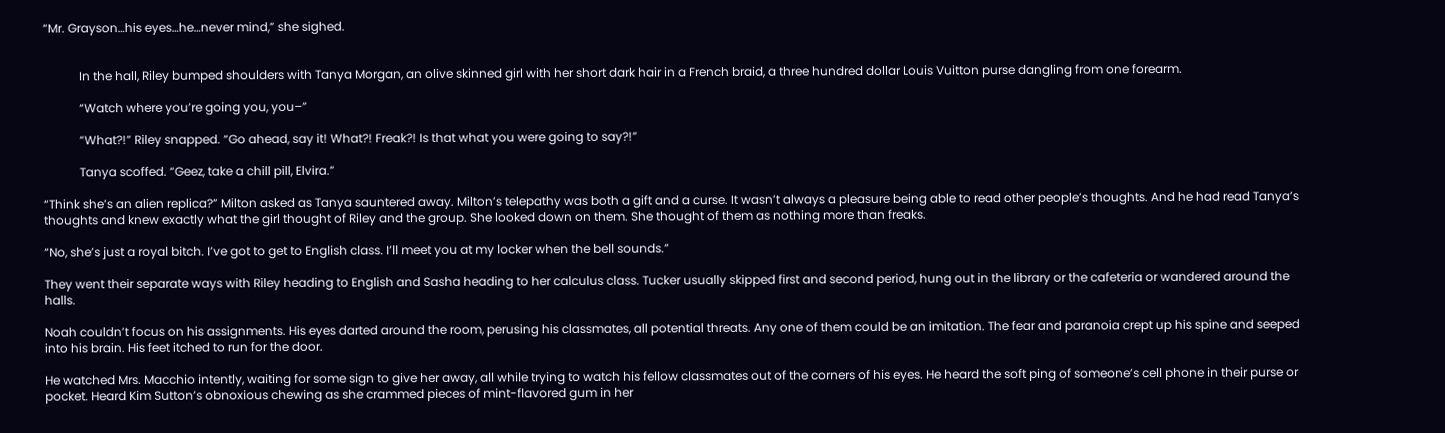“Mr. Grayson…his eyes…he…never mind,” she sighed.


            In the hall, Riley bumped shoulders with Tanya Morgan, an olive skinned girl with her short dark hair in a French braid, a three hundred dollar Louis Vuitton purse dangling from one forearm.

            “Watch where you’re going you, you–”

            “What?!” Riley snapped. “Go ahead, say it! What?! Freak?! Is that what you were going to say?!”

            Tanya scoffed. “Geez, take a chill pill, Elvira.”

“Think she’s an alien replica?” Milton asked as Tanya sauntered away. Milton’s telepathy was both a gift and a curse. It wasn’t always a pleasure being able to read other people’s thoughts. And he had read Tanya’s thoughts and knew exactly what the girl thought of Riley and the group. She looked down on them. She thought of them as nothing more than freaks.

“No, she’s just a royal bitch. I’ve got to get to English class. I’ll meet you at my locker when the bell sounds.”

They went their separate ways with Riley heading to English and Sasha heading to her calculus class. Tucker usually skipped first and second period, hung out in the library or the cafeteria or wandered around the halls.

Noah couldn’t focus on his assignments. His eyes darted around the room, perusing his classmates, all potential threats. Any one of them could be an imitation. The fear and paranoia crept up his spine and seeped into his brain. His feet itched to run for the door.

He watched Mrs. Macchio intently, waiting for some sign to give her away, all while trying to watch his fellow classmates out of the corners of his eyes. He heard the soft ping of someone’s cell phone in their purse or pocket. Heard Kim Sutton’s obnoxious chewing as she crammed pieces of mint-flavored gum in her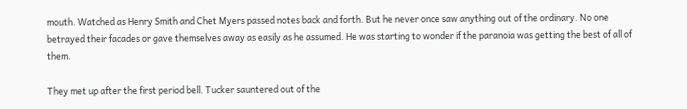mouth. Watched as Henry Smith and Chet Myers passed notes back and forth. But he never once saw anything out of the ordinary. No one betrayed their facades or gave themselves away as easily as he assumed. He was starting to wonder if the paranoia was getting the best of all of them.

They met up after the first period bell. Tucker sauntered out of the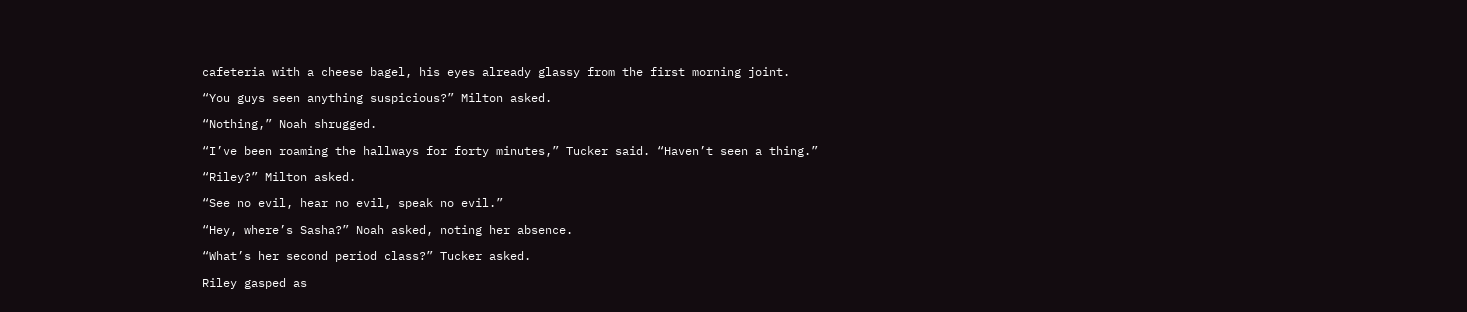cafeteria with a cheese bagel, his eyes already glassy from the first morning joint.

“You guys seen anything suspicious?” Milton asked.

“Nothing,” Noah shrugged.

“I’ve been roaming the hallways for forty minutes,” Tucker said. “Haven’t seen a thing.”

“Riley?” Milton asked.

“See no evil, hear no evil, speak no evil.”

“Hey, where’s Sasha?” Noah asked, noting her absence.

“What’s her second period class?” Tucker asked.

Riley gasped as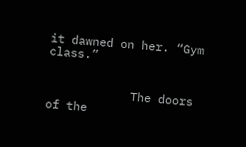it dawned on her. “Gym class.”


            The doors of the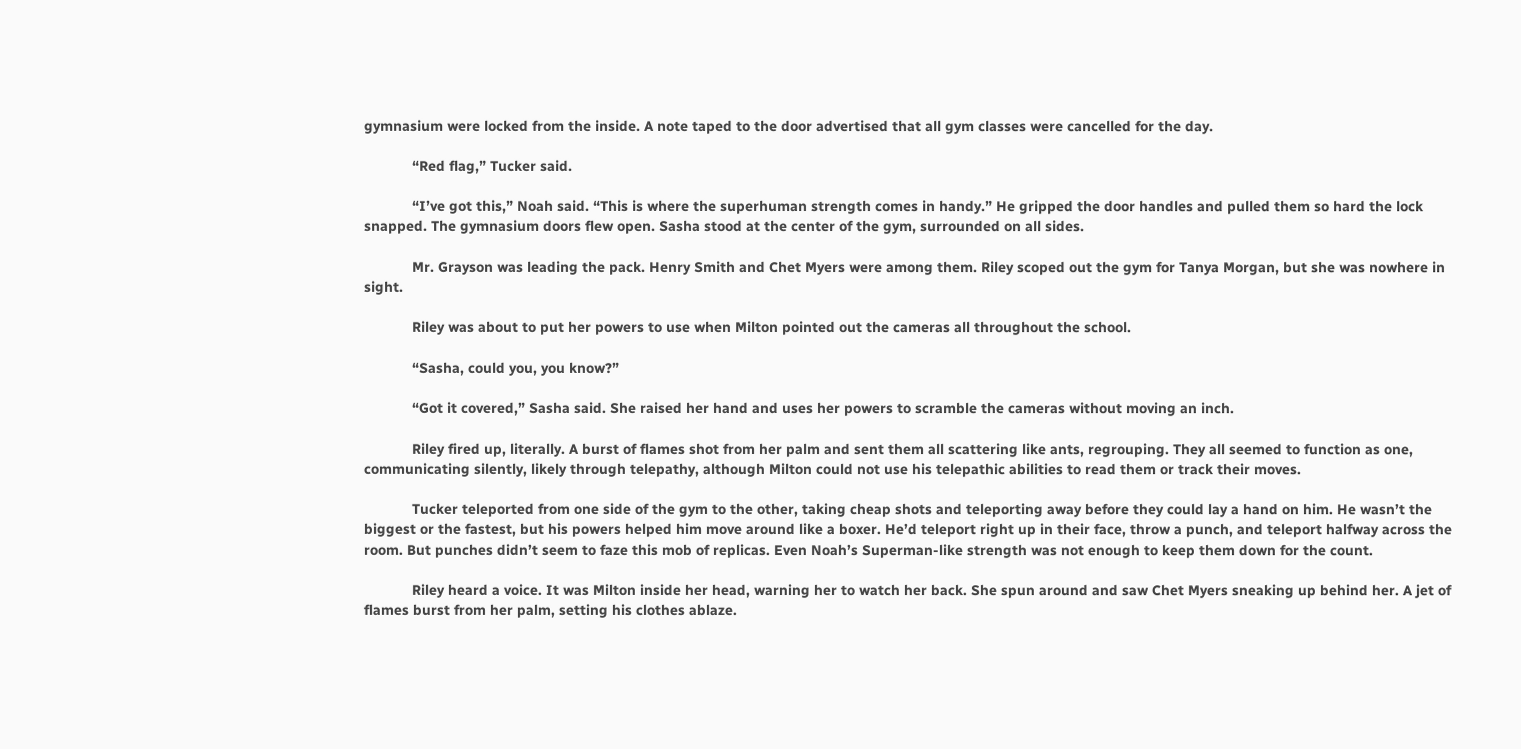gymnasium were locked from the inside. A note taped to the door advertised that all gym classes were cancelled for the day.

            “Red flag,” Tucker said.

            “I’ve got this,” Noah said. “This is where the superhuman strength comes in handy.” He gripped the door handles and pulled them so hard the lock snapped. The gymnasium doors flew open. Sasha stood at the center of the gym, surrounded on all sides.

            Mr. Grayson was leading the pack. Henry Smith and Chet Myers were among them. Riley scoped out the gym for Tanya Morgan, but she was nowhere in sight.

            Riley was about to put her powers to use when Milton pointed out the cameras all throughout the school.

            “Sasha, could you, you know?”

            “Got it covered,” Sasha said. She raised her hand and uses her powers to scramble the cameras without moving an inch.

            Riley fired up, literally. A burst of flames shot from her palm and sent them all scattering like ants, regrouping. They all seemed to function as one, communicating silently, likely through telepathy, although Milton could not use his telepathic abilities to read them or track their moves.

            Tucker teleported from one side of the gym to the other, taking cheap shots and teleporting away before they could lay a hand on him. He wasn’t the biggest or the fastest, but his powers helped him move around like a boxer. He’d teleport right up in their face, throw a punch, and teleport halfway across the room. But punches didn’t seem to faze this mob of replicas. Even Noah’s Superman-like strength was not enough to keep them down for the count.

            Riley heard a voice. It was Milton inside her head, warning her to watch her back. She spun around and saw Chet Myers sneaking up behind her. A jet of flames burst from her palm, setting his clothes ablaze.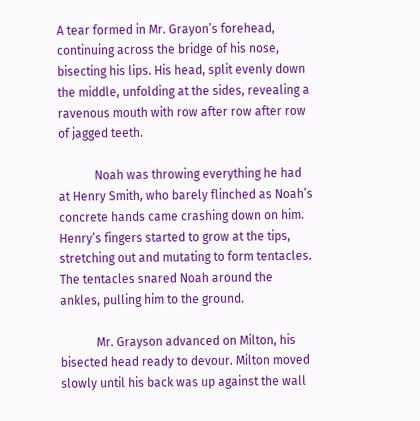A tear formed in Mr. Grayon’s forehead, continuing across the bridge of his nose, bisecting his lips. His head, split evenly down the middle, unfolding at the sides, revealing a ravenous mouth with row after row after row of jagged teeth.

            Noah was throwing everything he had at Henry Smith, who barely flinched as Noah’s concrete hands came crashing down on him. Henry’s fingers started to grow at the tips, stretching out and mutating to form tentacles. The tentacles snared Noah around the ankles, pulling him to the ground.

            Mr. Grayson advanced on Milton, his bisected head ready to devour. Milton moved slowly until his back was up against the wall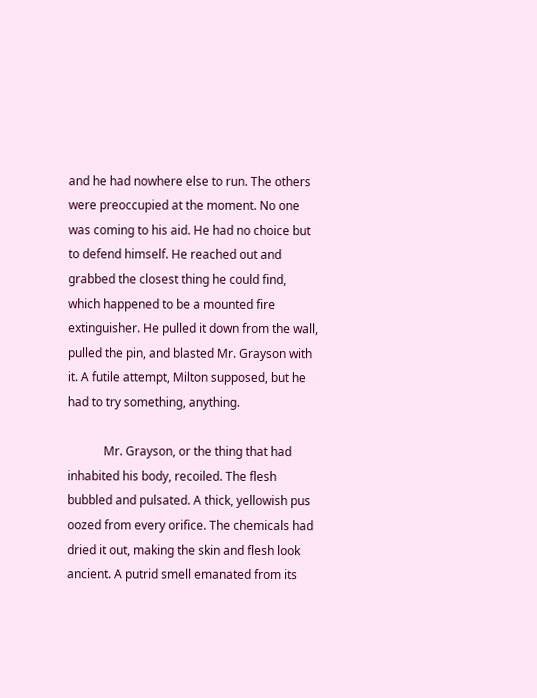and he had nowhere else to run. The others were preoccupied at the moment. No one was coming to his aid. He had no choice but to defend himself. He reached out and grabbed the closest thing he could find, which happened to be a mounted fire extinguisher. He pulled it down from the wall, pulled the pin, and blasted Mr. Grayson with it. A futile attempt, Milton supposed, but he had to try something, anything.

            Mr. Grayson, or the thing that had inhabited his body, recoiled. The flesh bubbled and pulsated. A thick, yellowish pus oozed from every orifice. The chemicals had dried it out, making the skin and flesh look ancient. A putrid smell emanated from its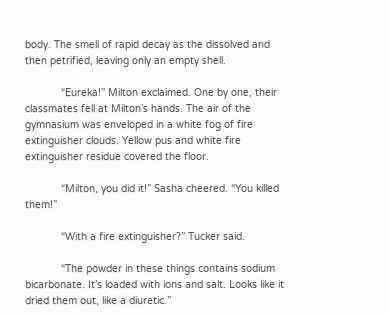body. The smell of rapid decay as the dissolved and then petrified, leaving only an empty shell.

            “Eureka!” Milton exclaimed. One by one, their classmates fell at Milton’s hands. The air of the gymnasium was enveloped in a white fog of fire extinguisher clouds. Yellow pus and white fire extinguisher residue covered the floor.

            “Milton, you did it!” Sasha cheered. “You killed them!”

            “With a fire extinguisher?” Tucker said.

            “The powder in these things contains sodium bicarbonate. It’s loaded with ions and salt. Looks like it dried them out, like a diuretic.”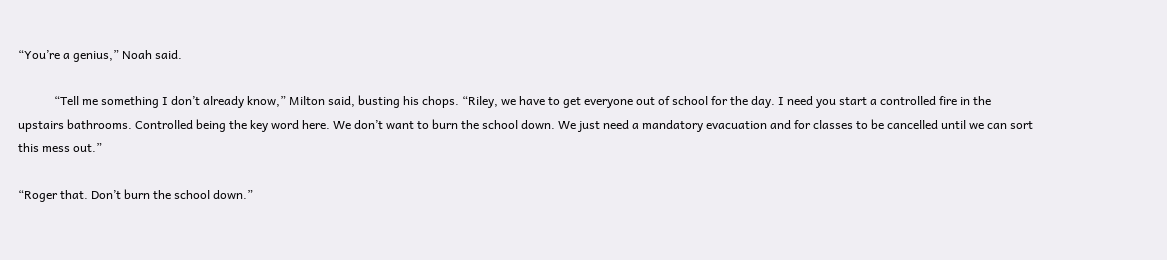“You’re a genius,” Noah said.

            “Tell me something I don’t already know,” Milton said, busting his chops. “Riley, we have to get everyone out of school for the day. I need you start a controlled fire in the upstairs bathrooms. Controlled being the key word here. We don’t want to burn the school down. We just need a mandatory evacuation and for classes to be cancelled until we can sort this mess out.”

“Roger that. Don’t burn the school down.”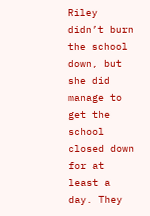Riley didn’t burn the school down, but she did manage to get the school closed down for at least a day. They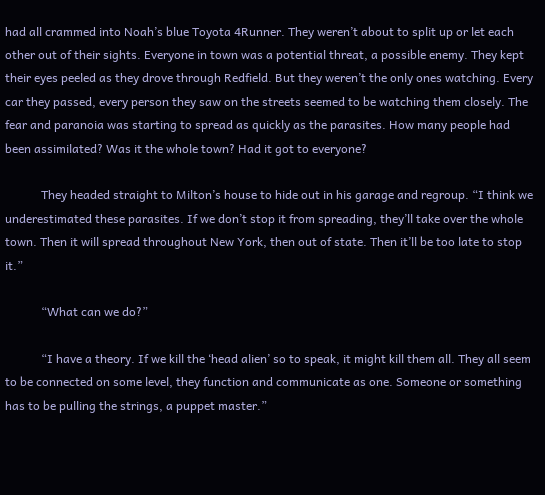had all crammed into Noah’s blue Toyota 4Runner. They weren’t about to split up or let each other out of their sights. Everyone in town was a potential threat, a possible enemy. They kept their eyes peeled as they drove through Redfield. But they weren’t the only ones watching. Every car they passed, every person they saw on the streets seemed to be watching them closely. The fear and paranoia was starting to spread as quickly as the parasites. How many people had been assimilated? Was it the whole town? Had it got to everyone?

            They headed straight to Milton’s house to hide out in his garage and regroup. “I think we underestimated these parasites. If we don’t stop it from spreading, they’ll take over the whole town. Then it will spread throughout New York, then out of state. Then it’ll be too late to stop it.”

            “What can we do?”

            “I have a theory. If we kill the ‘head alien’ so to speak, it might kill them all. They all seem to be connected on some level, they function and communicate as one. Someone or something has to be pulling the strings, a puppet master.”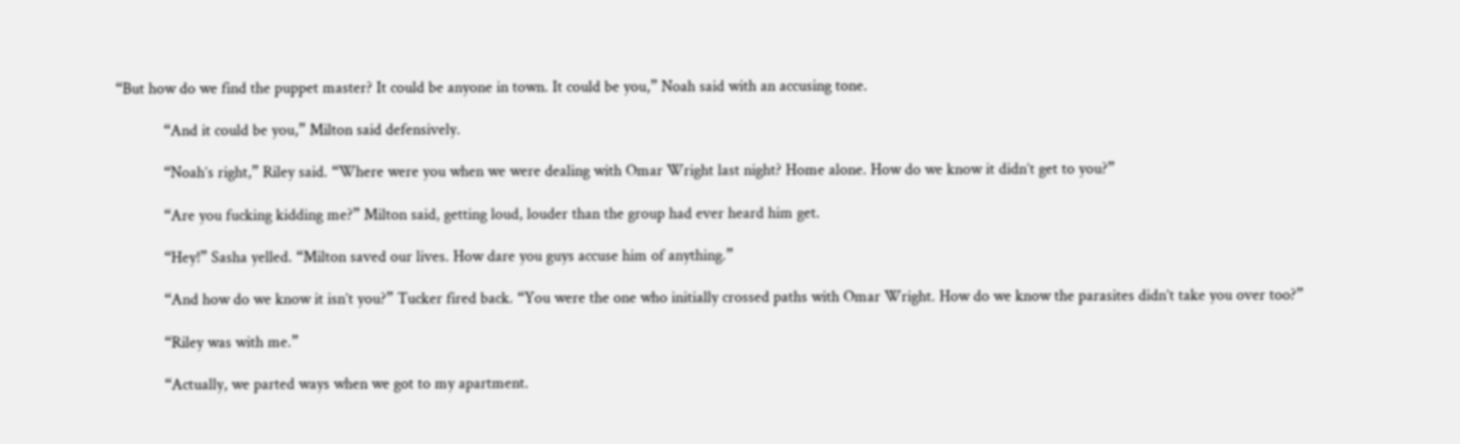“But how do we find the puppet master? It could be anyone in town. It could be you,” Noah said with an accusing tone.

            “And it could be you,” Milton said defensively.

            “Noah’s right,” Riley said. “Where were you when we were dealing with Omar Wright last night? Home alone. How do we know it didn’t get to you?”

            “Are you fucking kidding me?” Milton said, getting loud, louder than the group had ever heard him get.

            “Hey!” Sasha yelled. “Milton saved our lives. How dare you guys accuse him of anything.”

            “And how do we know it isn’t you?” Tucker fired back. “You were the one who initially crossed paths with Omar Wright. How do we know the parasites didn’t take you over too?”

            “Riley was with me.”

            “Actually, we parted ways when we got to my apartment.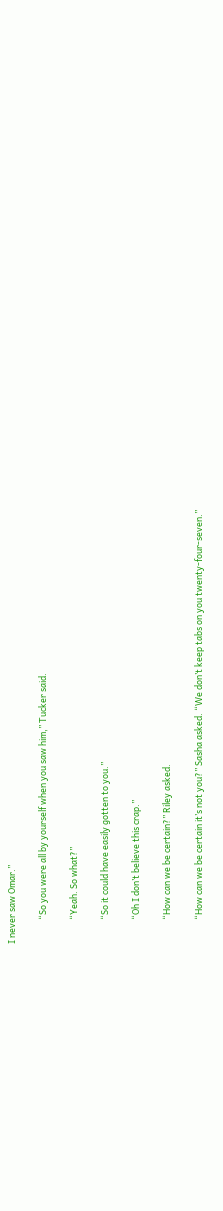I never saw Omar.”

            “So you were all by yourself when you saw him,” Tucker said.

            “Yeah. So what?”

            “So it could have easily gotten to you.”

            “Oh I don’t believe this crap.”

            “How can we be certain?” Riley asked.

            “How can we be certain it’s not you?” Sasha asked. “We don’t keep tabs on you twenty-four-seven.”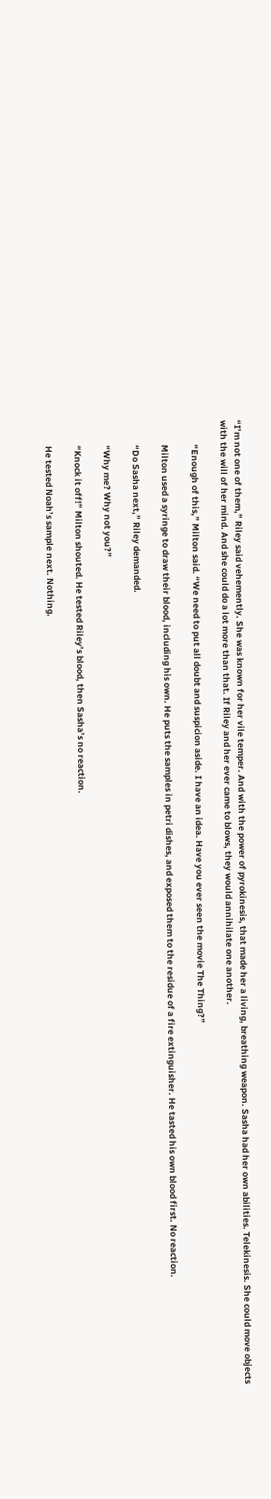“I’m not one of them,” Riley said vehemently. She was known for her vile temper. And with the power of pyrokinesis, that made her a living, breathing weapon. Sasha had her own abilities. Telekinesis. She could move objects with the will of her mind. And she could do a lot more than that. If Riley and her ever came to blows, they would annihilate one another.

            “Enough of this,” Milton said. “We need to put all doubt and suspicion aside. I have an idea. Have you ever seen the movie The Thing?”

            Milton used a syringe to draw their blood, including his own. He puts the samples in petri dishes, and exposed them to the residue of a fire extinguisher. He tasted his own blood first. No reaction.

            “Do Sasha next,” Riley demanded.

            “Why me? Why not you?”

            “Knock it off!” Milton shouted. He tested Riley’s blood, then Sasha’s no reaction.

            He tested Noah’s sample next. Nothing.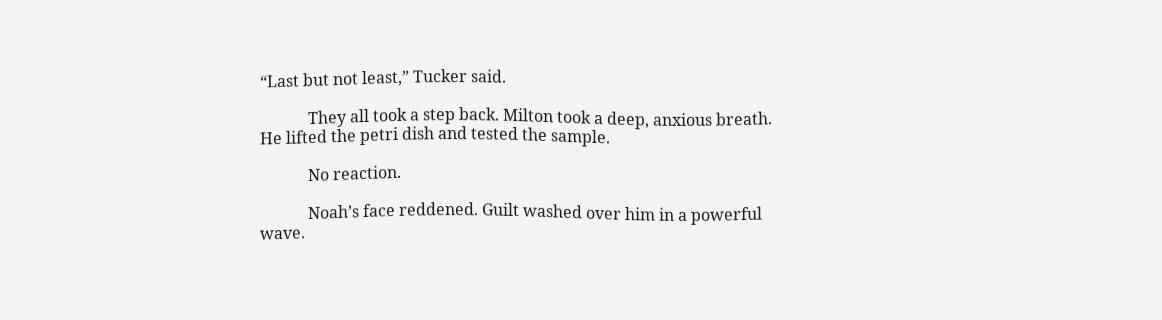“Last but not least,” Tucker said.

            They all took a step back. Milton took a deep, anxious breath. He lifted the petri dish and tested the sample.

            No reaction.

            Noah’s face reddened. Guilt washed over him in a powerful wave.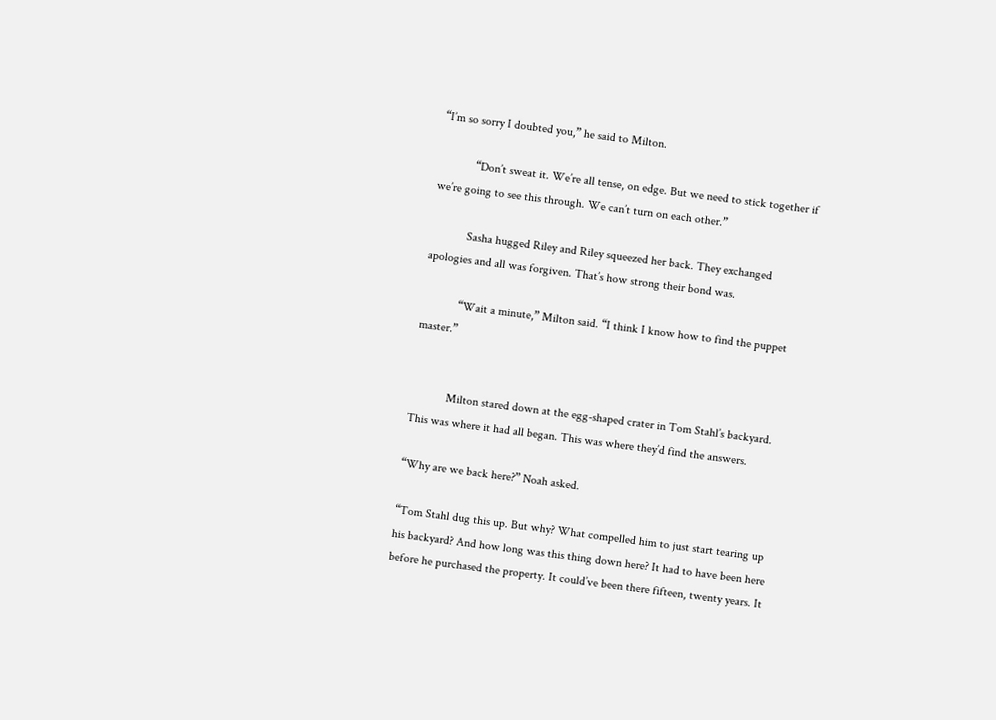“I’m so sorry I doubted you,” he said to Milton.

            “Don’t sweat it. We’re all tense, on edge. But we need to stick together if we’re going to see this through. We can’t turn on each other.”

            Sasha hugged Riley and Riley squeezed her back. They exchanged apologies and all was forgiven. That’s how strong their bond was.

            “Wait a minute,” Milton said. “I think I know how to find the puppet master.”


            Milton stared down at the egg-shaped crater in Tom Stahl’s backyard. This was where it had all began. This was where they’d find the answers.

“Why are we back here?” Noah asked.

“Tom Stahl dug this up. But why? What compelled him to just start tearing up his backyard? And how long was this thing down here? It had to have been here before he purchased the property. It could’ve been there fifteen, twenty years. It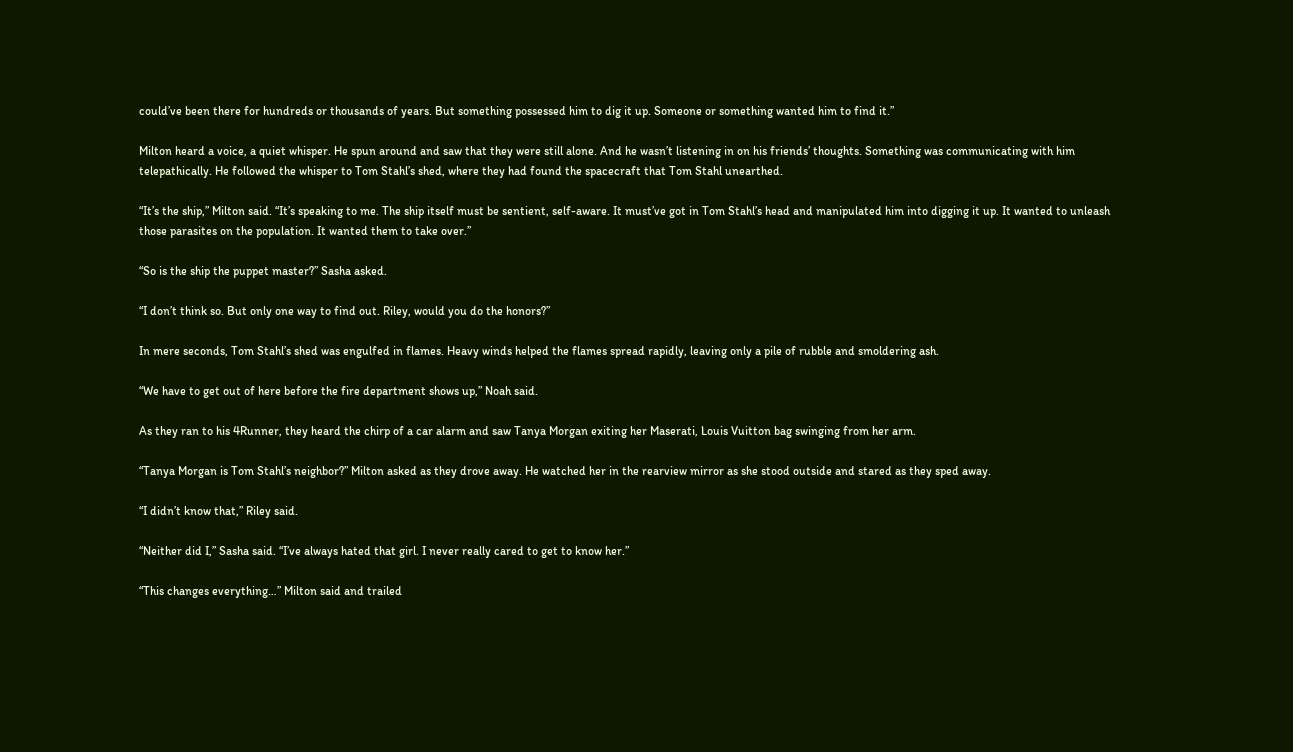could’ve been there for hundreds or thousands of years. But something possessed him to dig it up. Someone or something wanted him to find it.”

Milton heard a voice, a quiet whisper. He spun around and saw that they were still alone. And he wasn’t listening in on his friends’ thoughts. Something was communicating with him telepathically. He followed the whisper to Tom Stahl’s shed, where they had found the spacecraft that Tom Stahl unearthed.

“It’s the ship,” Milton said. “It’s speaking to me. The ship itself must be sentient, self-aware. It must’ve got in Tom Stahl’s head and manipulated him into digging it up. It wanted to unleash those parasites on the population. It wanted them to take over.”

“So is the ship the puppet master?” Sasha asked.

“I don’t think so. But only one way to find out. Riley, would you do the honors?”

In mere seconds, Tom Stahl’s shed was engulfed in flames. Heavy winds helped the flames spread rapidly, leaving only a pile of rubble and smoldering ash.

“We have to get out of here before the fire department shows up,” Noah said.

As they ran to his 4Runner, they heard the chirp of a car alarm and saw Tanya Morgan exiting her Maserati, Louis Vuitton bag swinging from her arm.

“Tanya Morgan is Tom Stahl’s neighbor?” Milton asked as they drove away. He watched her in the rearview mirror as she stood outside and stared as they sped away.

“I didn’t know that,” Riley said.

“Neither did I,” Sasha said. “I’ve always hated that girl. I never really cared to get to know her.”

“This changes everything…” Milton said and trailed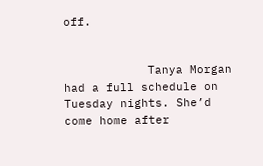off.


            Tanya Morgan had a full schedule on Tuesday nights. She’d come home after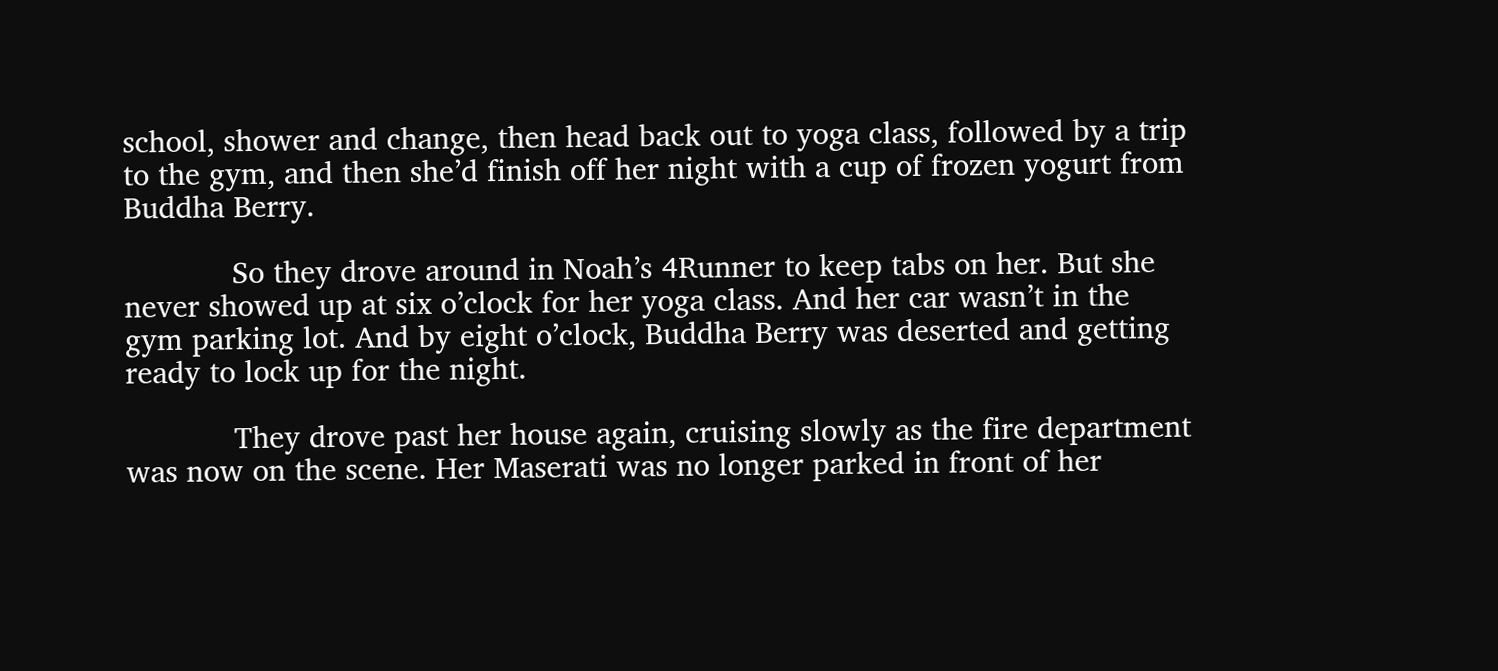school, shower and change, then head back out to yoga class, followed by a trip to the gym, and then she’d finish off her night with a cup of frozen yogurt from Buddha Berry.

            So they drove around in Noah’s 4Runner to keep tabs on her. But she never showed up at six o’clock for her yoga class. And her car wasn’t in the gym parking lot. And by eight o’clock, Buddha Berry was deserted and getting ready to lock up for the night.

            They drove past her house again, cruising slowly as the fire department was now on the scene. Her Maserati was no longer parked in front of her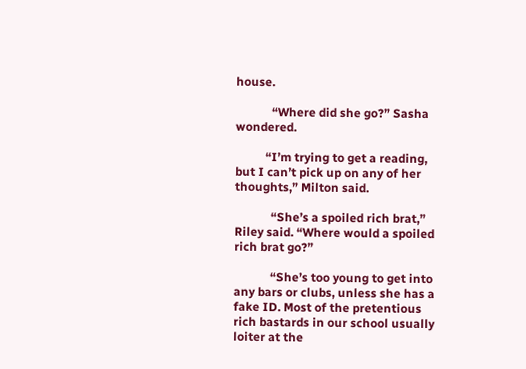house.

            “Where did she go?” Sasha wondered.

          “I’m trying to get a reading, but I can’t pick up on any of her thoughts,” Milton said.

            “She’s a spoiled rich brat,” Riley said. “Where would a spoiled rich brat go?”

            “She’s too young to get into any bars or clubs, unless she has a fake ID. Most of the pretentious rich bastards in our school usually loiter at the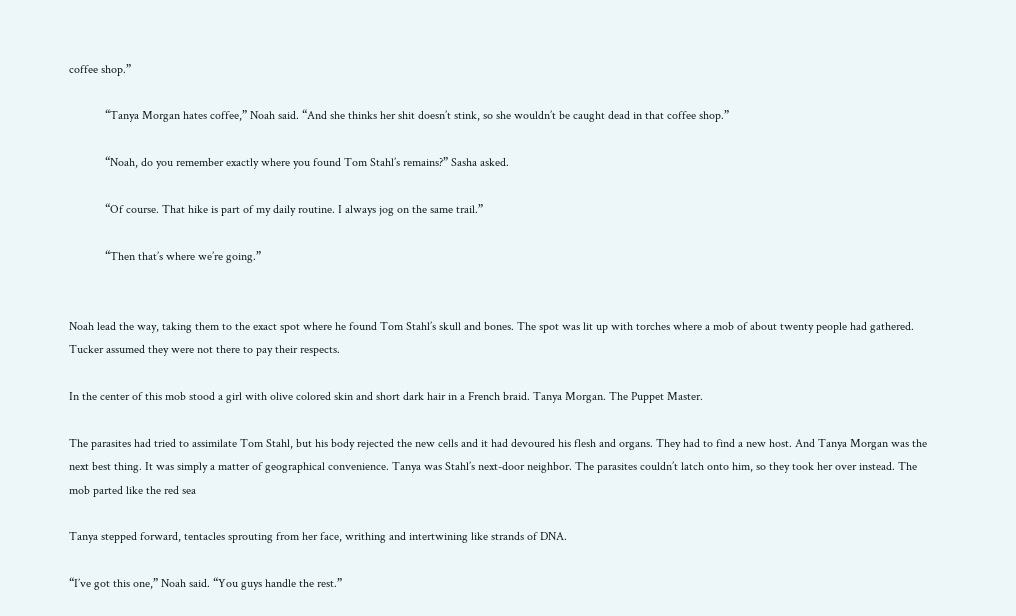coffee shop.”

            “Tanya Morgan hates coffee,” Noah said. “And she thinks her shit doesn’t stink, so she wouldn’t be caught dead in that coffee shop.”

            “Noah, do you remember exactly where you found Tom Stahl’s remains?” Sasha asked.

            “Of course. That hike is part of my daily routine. I always jog on the same trail.”

            “Then that’s where we’re going.”


Noah lead the way, taking them to the exact spot where he found Tom Stahl’s skull and bones. The spot was lit up with torches where a mob of about twenty people had gathered. Tucker assumed they were not there to pay their respects.

In the center of this mob stood a girl with olive colored skin and short dark hair in a French braid. Tanya Morgan. The Puppet Master.

The parasites had tried to assimilate Tom Stahl, but his body rejected the new cells and it had devoured his flesh and organs. They had to find a new host. And Tanya Morgan was the next best thing. It was simply a matter of geographical convenience. Tanya was Stahl’s next-door neighbor. The parasites couldn’t latch onto him, so they took her over instead. The mob parted like the red sea

Tanya stepped forward, tentacles sprouting from her face, writhing and intertwining like strands of DNA.

“I’ve got this one,” Noah said. “You guys handle the rest.”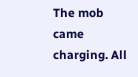The mob came charging. All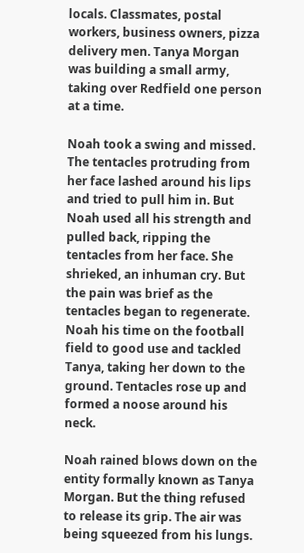locals. Classmates, postal workers, business owners, pizza delivery men. Tanya Morgan was building a small army, taking over Redfield one person at a time.

Noah took a swing and missed. The tentacles protruding from her face lashed around his lips and tried to pull him in. But Noah used all his strength and pulled back, ripping the tentacles from her face. She shrieked, an inhuman cry. But the pain was brief as the tentacles began to regenerate. Noah his time on the football field to good use and tackled Tanya, taking her down to the ground. Tentacles rose up and formed a noose around his neck.

Noah rained blows down on the entity formally known as Tanya Morgan. But the thing refused to release its grip. The air was being squeezed from his lungs.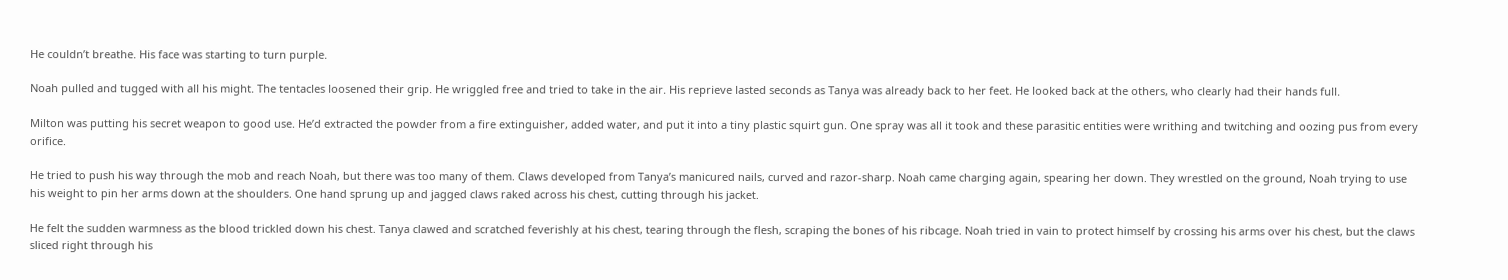He couldn’t breathe. His face was starting to turn purple.

Noah pulled and tugged with all his might. The tentacles loosened their grip. He wriggled free and tried to take in the air. His reprieve lasted seconds as Tanya was already back to her feet. He looked back at the others, who clearly had their hands full.

Milton was putting his secret weapon to good use. He’d extracted the powder from a fire extinguisher, added water, and put it into a tiny plastic squirt gun. One spray was all it took and these parasitic entities were writhing and twitching and oozing pus from every orifice.

He tried to push his way through the mob and reach Noah, but there was too many of them. Claws developed from Tanya’s manicured nails, curved and razor-sharp. Noah came charging again, spearing her down. They wrestled on the ground, Noah trying to use his weight to pin her arms down at the shoulders. One hand sprung up and jagged claws raked across his chest, cutting through his jacket.

He felt the sudden warmness as the blood trickled down his chest. Tanya clawed and scratched feverishly at his chest, tearing through the flesh, scraping the bones of his ribcage. Noah tried in vain to protect himself by crossing his arms over his chest, but the claws sliced right through his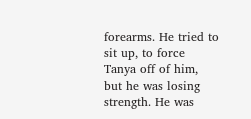forearms. He tried to sit up, to force Tanya off of him, but he was losing strength. He was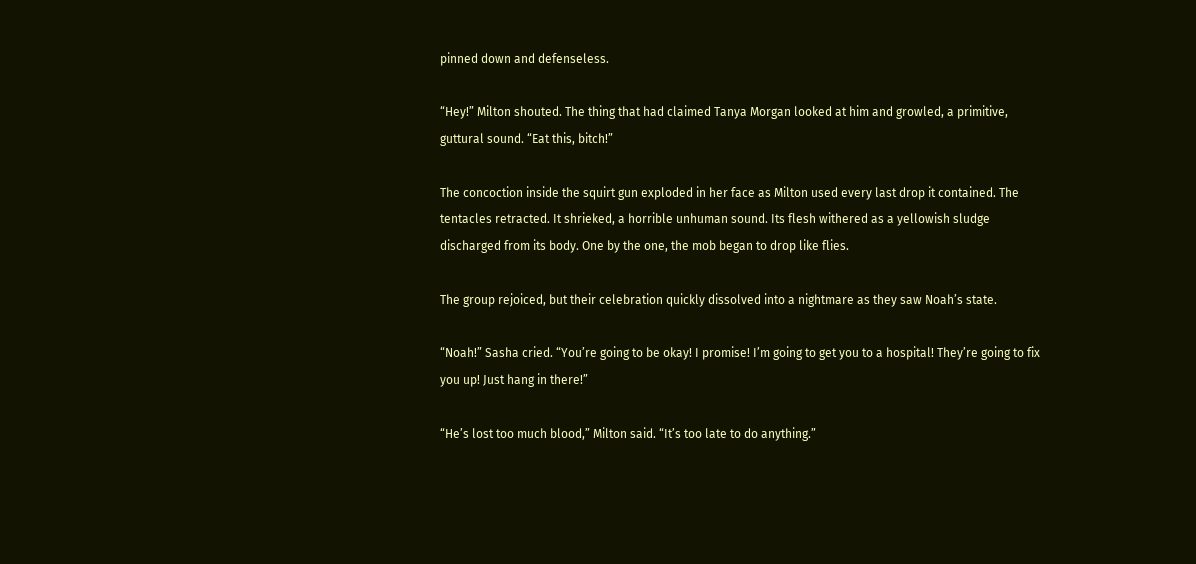pinned down and defenseless.

“Hey!” Milton shouted. The thing that had claimed Tanya Morgan looked at him and growled, a primitive, guttural sound. “Eat this, bitch!”

The concoction inside the squirt gun exploded in her face as Milton used every last drop it contained. The tentacles retracted. It shrieked, a horrible unhuman sound. Its flesh withered as a yellowish sludge discharged from its body. One by the one, the mob began to drop like flies.

The group rejoiced, but their celebration quickly dissolved into a nightmare as they saw Noah’s state.

“Noah!” Sasha cried. “You’re going to be okay! I promise! I’m going to get you to a hospital! They’re going to fix you up! Just hang in there!”

“He’s lost too much blood,” Milton said. “It’s too late to do anything.”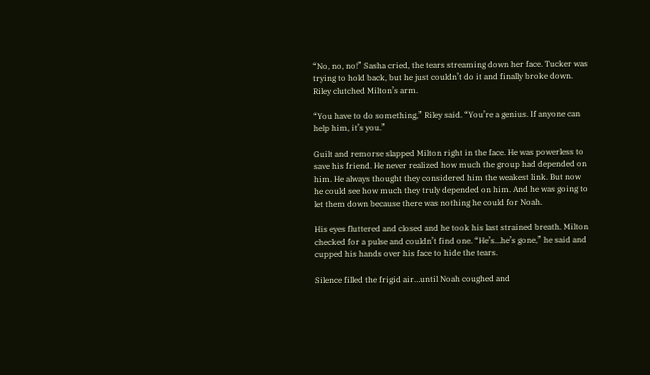“No, no, no!” Sasha cried, the tears streaming down her face. Tucker was trying to hold back, but he just couldn’t do it and finally broke down. Riley clutched Milton’s arm.

“You have to do something,” Riley said. “You’re a genius. If anyone can help him, it’s you.”

Guilt and remorse slapped Milton right in the face. He was powerless to save his friend. He never realized how much the group had depended on him. He always thought they considered him the weakest link. But now he could see how much they truly depended on him. And he was going to let them down because there was nothing he could for Noah.

His eyes fluttered and closed and he took his last strained breath. Milton checked for a pulse and couldn’t find one. “He’s…he’s gone,” he said and cupped his hands over his face to hide the tears.

Silence filled the frigid air…until Noah coughed and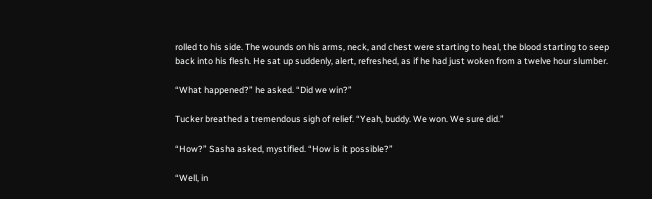rolled to his side. The wounds on his arms, neck, and chest were starting to heal, the blood starting to seep back into his flesh. He sat up suddenly, alert, refreshed, as if he had just woken from a twelve hour slumber.

“What happened?” he asked. “Did we win?”

Tucker breathed a tremendous sigh of relief. “Yeah, buddy. We won. We sure did.”

“How?” Sasha asked, mystified. “How is it possible?”

“Well, in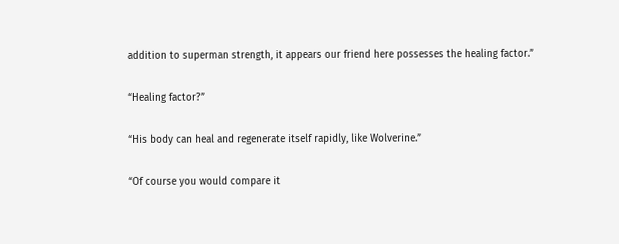addition to superman strength, it appears our friend here possesses the healing factor.”

“Healing factor?”

“His body can heal and regenerate itself rapidly, like Wolverine.”

“Of course you would compare it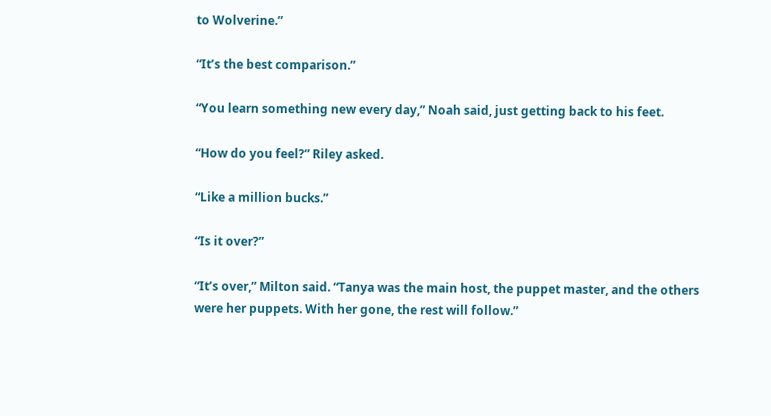to Wolverine.”

“It’s the best comparison.”

“You learn something new every day,” Noah said, just getting back to his feet.

“How do you feel?” Riley asked.

“Like a million bucks.”

“Is it over?”

“It’s over,” Milton said. “Tanya was the main host, the puppet master, and the others were her puppets. With her gone, the rest will follow.”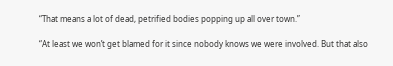“That means a lot of dead, petrified bodies popping up all over town.”

“At least we won’t get blamed for it since nobody knows we were involved. But that also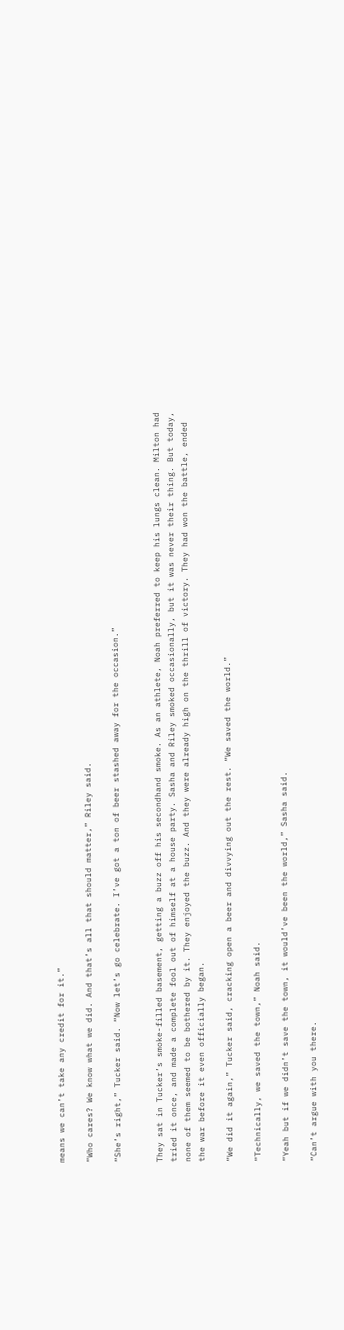means we can’t take any credit for it.”

“Who cares? We know what we did. And that’s all that should matter,” Riley said.

“She’s right,” Tucker said. “Now let’s go celebrate. I’ve got a ton of beer stashed away for the occasion.”


They sat in Tucker’s smoke-filled basement, getting a buzz off his secondhand smoke. As an athlete, Noah preferred to keep his lungs clean. Milton had tried it once, and made a complete fool out of himself at a house party. Sasha and Riley smoked occasionally, but it was never their thing. But today, none of them seemed to be bothered by it. They enjoyed the buzz. And they were already high on the thrill of victory. They had won the battle, ended the war before it even officially began.

“We did it again,” Tucker said, cracking open a beer and divvying out the rest. “We saved the world.”

“Technically, we saved the town,” Noah said.

“Yeah but if we didn’t save the town, it would’ve been the world,” Sasha said.

“Can’t argue with you there.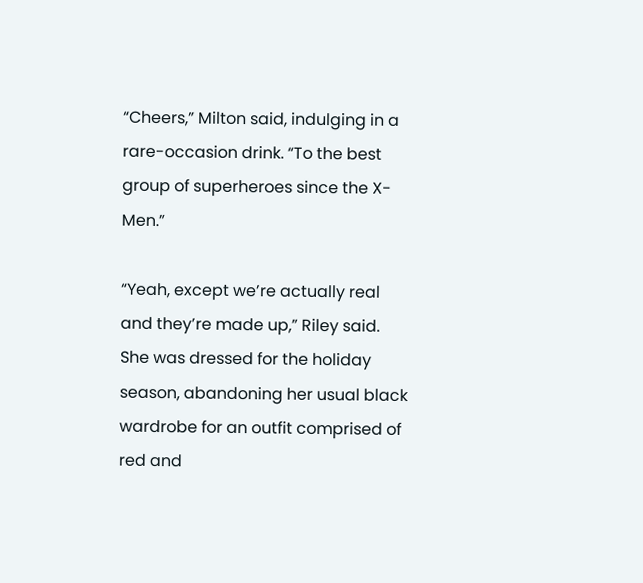“Cheers,” Milton said, indulging in a rare-occasion drink. “To the best group of superheroes since the X-Men.”

“Yeah, except we’re actually real and they’re made up,” Riley said. She was dressed for the holiday season, abandoning her usual black wardrobe for an outfit comprised of red and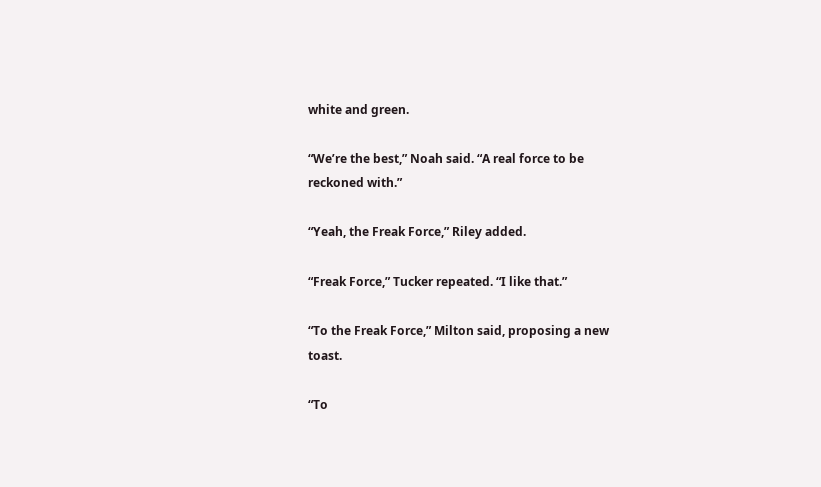white and green.

“We’re the best,” Noah said. “A real force to be reckoned with.”

“Yeah, the Freak Force,” Riley added.

“Freak Force,” Tucker repeated. “I like that.”

“To the Freak Force,” Milton said, proposing a new toast.

“To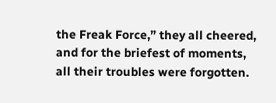the Freak Force,” they all cheered, and for the briefest of moments, all their troubles were forgotten.